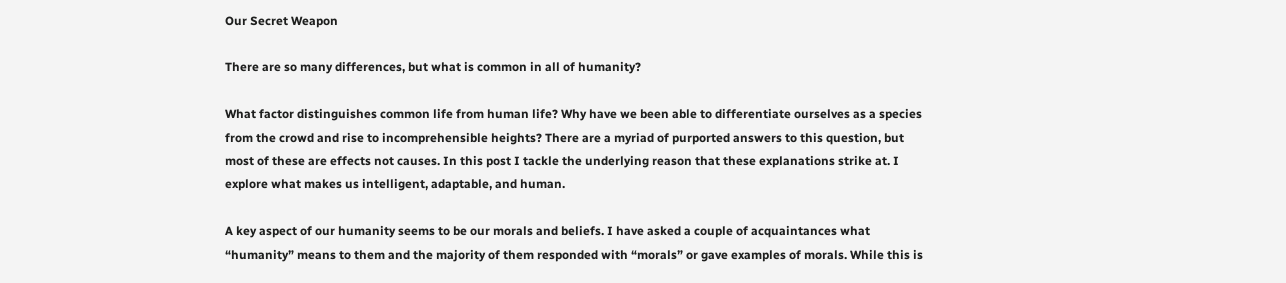Our Secret Weapon

There are so many differences, but what is common in all of humanity?

What factor distinguishes common life from human life? Why have we been able to differentiate ourselves as a species from the crowd and rise to incomprehensible heights? There are a myriad of purported answers to this question, but most of these are effects not causes. In this post I tackle the underlying reason that these explanations strike at. I explore what makes us intelligent, adaptable, and human.

A key aspect of our humanity seems to be our morals and beliefs. I have asked a couple of acquaintances what “humanity” means to them and the majority of them responded with “morals” or gave examples of morals. While this is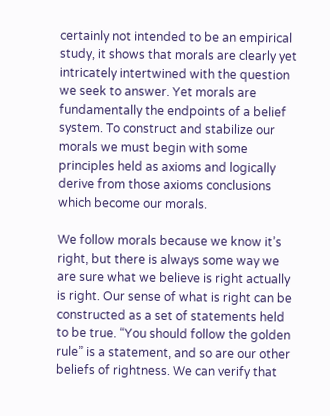certainly not intended to be an empirical study, it shows that morals are clearly yet intricately intertwined with the question we seek to answer. Yet morals are fundamentally the endpoints of a belief system. To construct and stabilize our morals we must begin with some principles held as axioms and logically derive from those axioms conclusions which become our morals.

We follow morals because we know it’s right, but there is always some way we are sure what we believe is right actually is right. Our sense of what is right can be constructed as a set of statements held to be true. “You should follow the golden rule” is a statement, and so are our other beliefs of rightness. We can verify that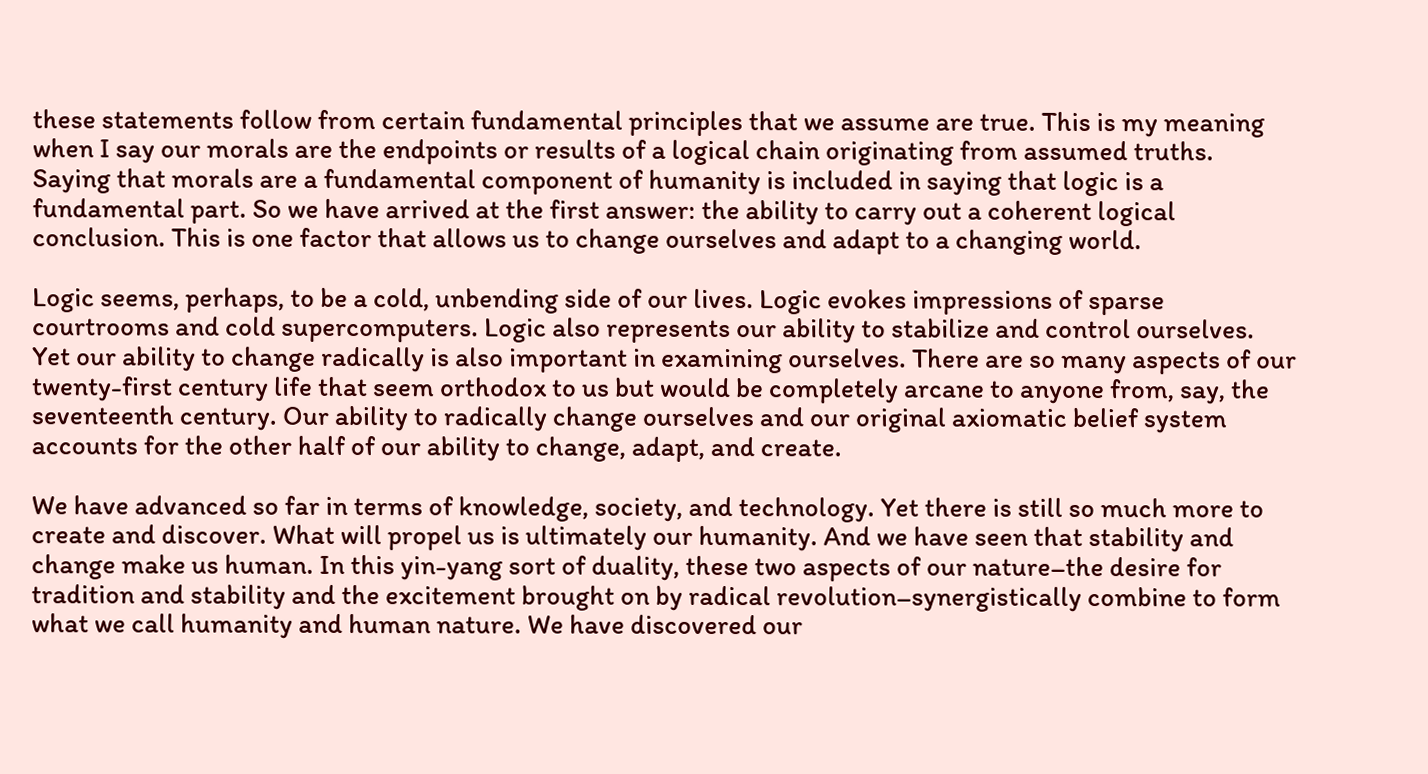these statements follow from certain fundamental principles that we assume are true. This is my meaning when I say our morals are the endpoints or results of a logical chain originating from assumed truths. Saying that morals are a fundamental component of humanity is included in saying that logic is a fundamental part. So we have arrived at the first answer: the ability to carry out a coherent logical conclusion. This is one factor that allows us to change ourselves and adapt to a changing world.

Logic seems, perhaps, to be a cold, unbending side of our lives. Logic evokes impressions of sparse courtrooms and cold supercomputers. Logic also represents our ability to stabilize and control ourselves. Yet our ability to change radically is also important in examining ourselves. There are so many aspects of our twenty-first century life that seem orthodox to us but would be completely arcane to anyone from, say, the seventeenth century. Our ability to radically change ourselves and our original axiomatic belief system accounts for the other half of our ability to change, adapt, and create.

We have advanced so far in terms of knowledge, society, and technology. Yet there is still so much more to create and discover. What will propel us is ultimately our humanity. And we have seen that stability and change make us human. In this yin-yang sort of duality, these two aspects of our nature–the desire for tradition and stability and the excitement brought on by radical revolution–synergistically combine to form what we call humanity and human nature. We have discovered our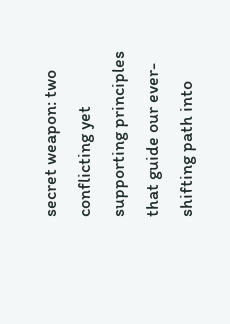secret weapon: two conflicting yet supporting principles that guide our ever-shifting path into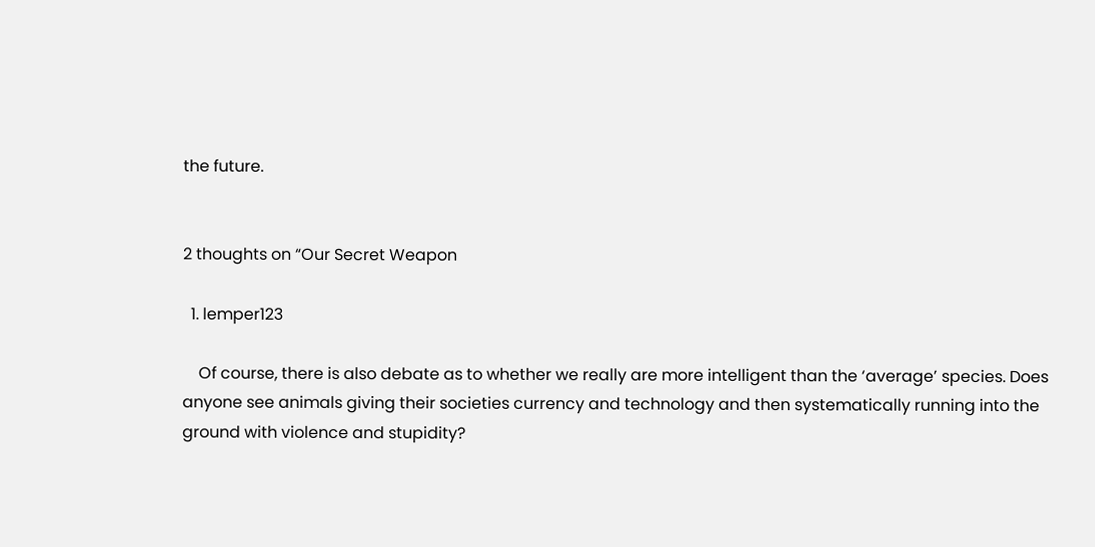the future.


2 thoughts on “Our Secret Weapon

  1. lemper123

    Of course, there is also debate as to whether we really are more intelligent than the ‘average’ species. Does anyone see animals giving their societies currency and technology and then systematically running into the ground with violence and stupidity?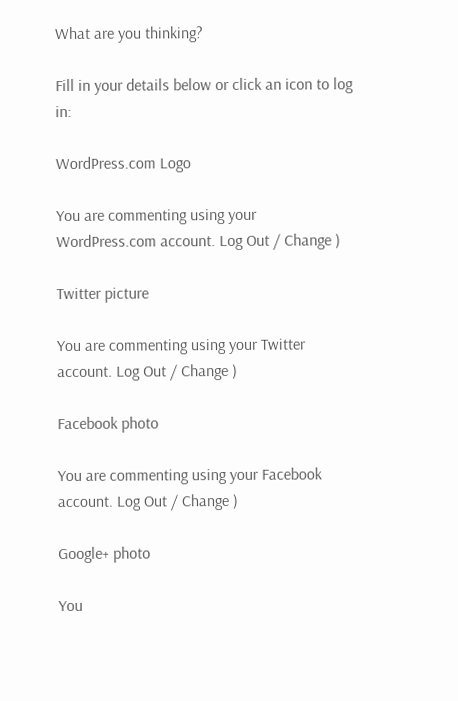What are you thinking?

Fill in your details below or click an icon to log in:

WordPress.com Logo

You are commenting using your WordPress.com account. Log Out / Change )

Twitter picture

You are commenting using your Twitter account. Log Out / Change )

Facebook photo

You are commenting using your Facebook account. Log Out / Change )

Google+ photo

You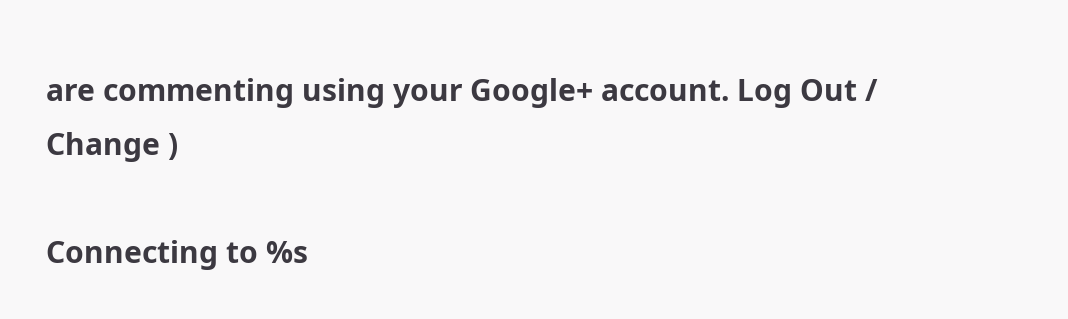are commenting using your Google+ account. Log Out / Change )

Connecting to %s